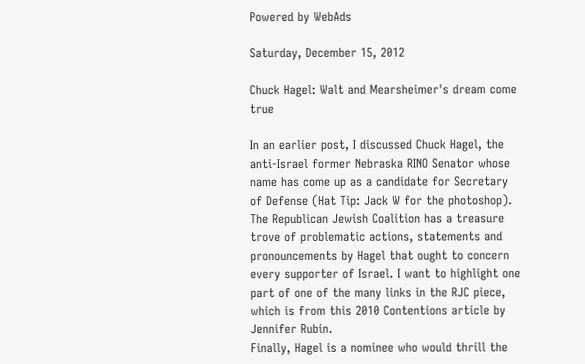Powered by WebAds

Saturday, December 15, 2012

Chuck Hagel: Walt and Mearsheimer's dream come true

In an earlier post, I discussed Chuck Hagel, the anti-Israel former Nebraska RINO Senator whose name has come up as a candidate for Secretary of Defense (Hat Tip: Jack W for the photoshop). The Republican Jewish Coalition has a treasure trove of problematic actions, statements and pronouncements by Hagel that ought to concern every supporter of Israel. I want to highlight one part of one of the many links in the RJC piece, which is from this 2010 Contentions article by Jennifer Rubin.
Finally, Hagel is a nominee who would thrill the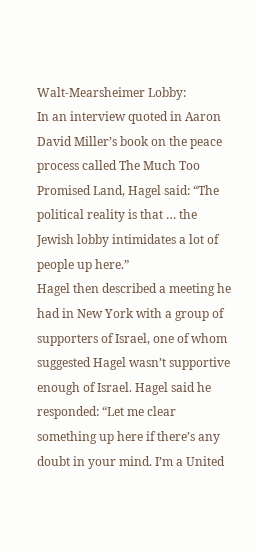Walt-Mearsheimer Lobby:
In an interview quoted in Aaron David Miller’s book on the peace process called The Much Too Promised Land, Hagel said: “The political reality is that … the Jewish lobby intimidates a lot of people up here.”
Hagel then described a meeting he had in New York with a group of supporters of Israel, one of whom suggested Hagel wasn’t supportive enough of Israel. Hagel said he responded: “Let me clear something up here if there’s any doubt in your mind. I’m a United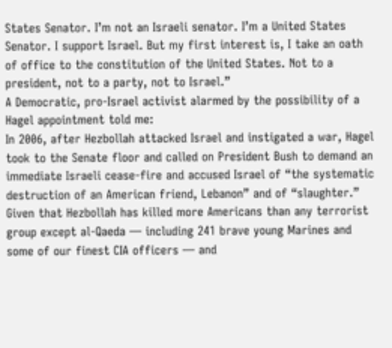States Senator. I’m not an Israeli senator. I’m a United States Senator. I support Israel. But my first interest is, I take an oath of office to the constitution of the United States. Not to a president, not to a party, not to Israel.”
A Democratic, pro-Israel activist alarmed by the possibility of a Hagel appointment told me:
In 2006, after Hezbollah attacked Israel and instigated a war, Hagel took to the Senate floor and called on President Bush to demand an immediate Israeli cease-fire and accused Israel of “the systematic destruction of an American friend, Lebanon” and of “slaughter.” Given that Hezbollah has killed more Americans than any terrorist group except al-Qaeda — including 241 brave young Marines and some of our finest CIA officers — and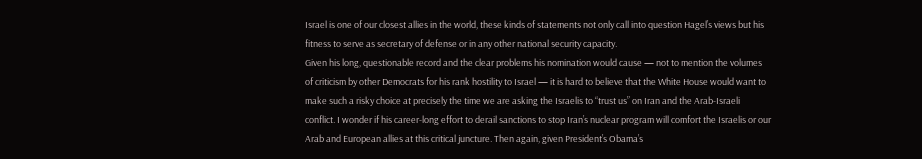Israel is one of our closest allies in the world, these kinds of statements not only call into question Hagel’s views but his fitness to serve as secretary of defense or in any other national security capacity.
Given his long, questionable record and the clear problems his nomination would cause — not to mention the volumes of criticism by other Democrats for his rank hostility to Israel — it is hard to believe that the White House would want to make such a risky choice at precisely the time we are asking the Israelis to “trust us” on Iran and the Arab-Israeli conflict. I wonder if his career-long effort to derail sanctions to stop Iran’s nuclear program will comfort the Israelis or our Arab and European allies at this critical juncture. Then again, given President’s Obama’s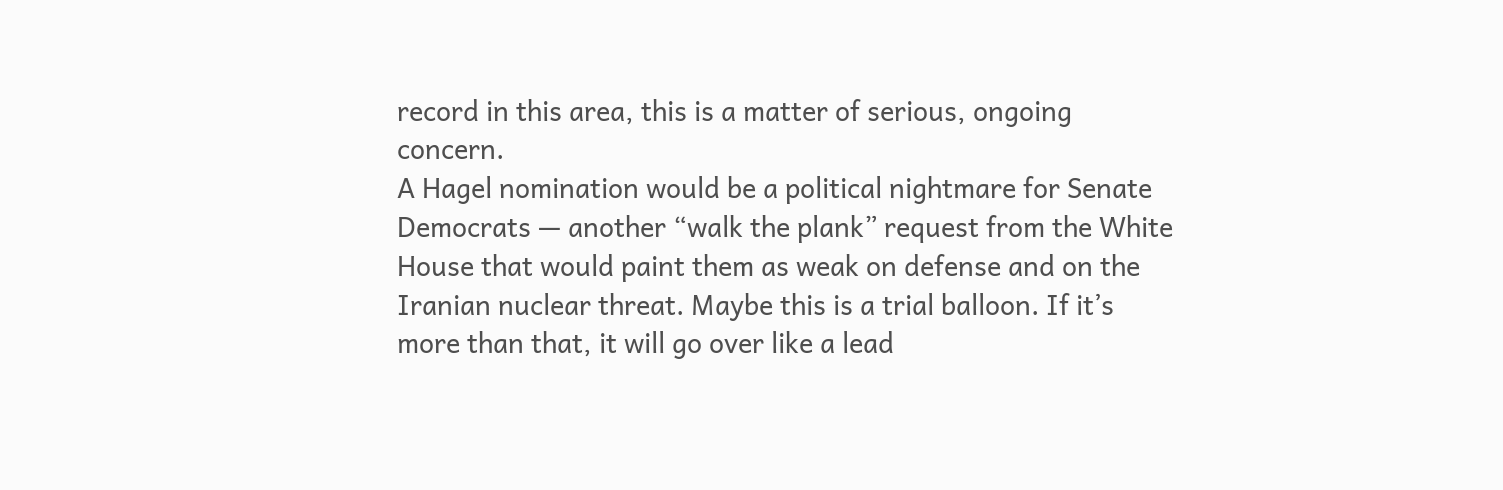record in this area, this is a matter of serious, ongoing concern.
A Hagel nomination would be a political nightmare for Senate Democrats — another “walk the plank” request from the White House that would paint them as weak on defense and on the Iranian nuclear threat. Maybe this is a trial balloon. If it’s more than that, it will go over like a lead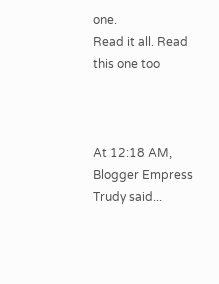one.
Read it all. Read this one too



At 12:18 AM, Blogger Empress Trudy said...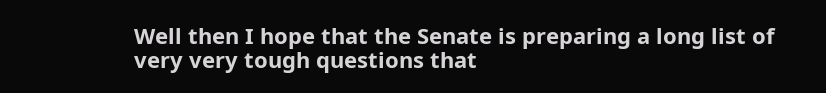Well then I hope that the Senate is preparing a long list of very very tough questions that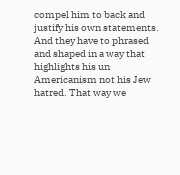compel him to back and justify his own statements. And they have to phrased and shaped in a way that highlights his un Americanism not his Jew hatred. That way we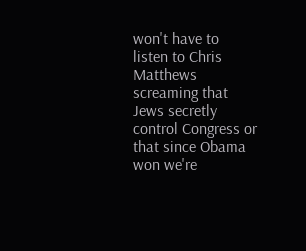won't have to listen to Chris Matthews screaming that Jews secretly control Congress or that since Obama won we're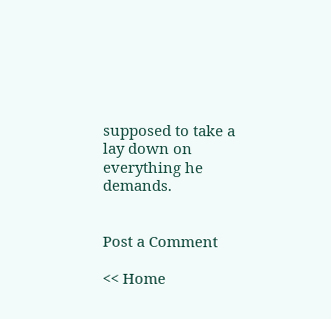supposed to take a lay down on everything he demands.


Post a Comment

<< Home